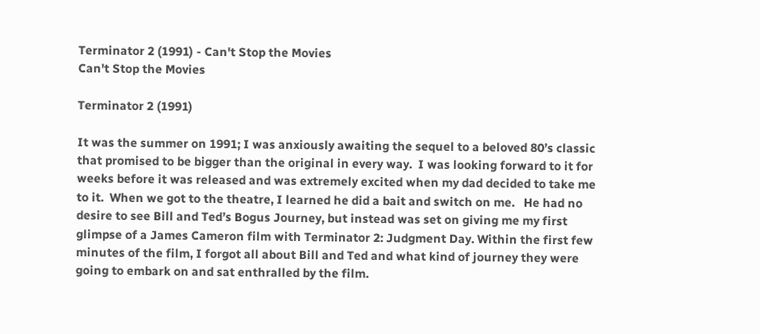Terminator 2 (1991) - Can't Stop the Movies
Can't Stop the Movies

Terminator 2 (1991)

It was the summer on 1991; I was anxiously awaiting the sequel to a beloved 80’s classic that promised to be bigger than the original in every way.  I was looking forward to it for weeks before it was released and was extremely excited when my dad decided to take me to it.  When we got to the theatre, I learned he did a bait and switch on me.   He had no desire to see Bill and Ted’s Bogus Journey, but instead was set on giving me my first glimpse of a James Cameron film with Terminator 2: Judgment Day. Within the first few minutes of the film, I forgot all about Bill and Ted and what kind of journey they were going to embark on and sat enthralled by the film.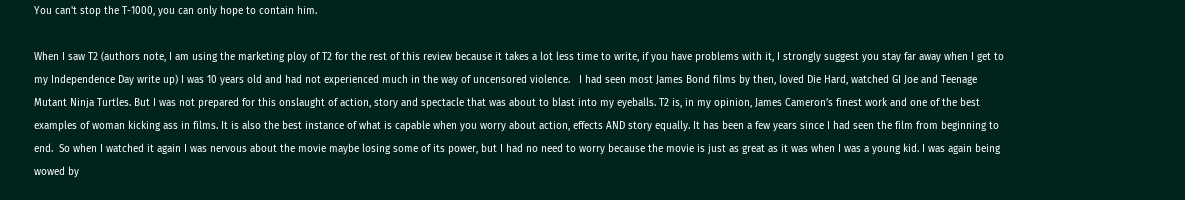You can't stop the T-1000, you can only hope to contain him.

When I saw T2 (authors note, I am using the marketing ploy of T2 for the rest of this review because it takes a lot less time to write, if you have problems with it, I strongly suggest you stay far away when I get to my Independence Day write up) I was 10 years old and had not experienced much in the way of uncensored violence.   I had seen most James Bond films by then, loved Die Hard, watched GI Joe and Teenage Mutant Ninja Turtles. But I was not prepared for this onslaught of action, story and spectacle that was about to blast into my eyeballs. T2 is, in my opinion, James Cameron’s finest work and one of the best examples of woman kicking ass in films. It is also the best instance of what is capable when you worry about action, effects AND story equally. It has been a few years since I had seen the film from beginning to end.  So when I watched it again I was nervous about the movie maybe losing some of its power, but I had no need to worry because the movie is just as great as it was when I was a young kid. I was again being wowed by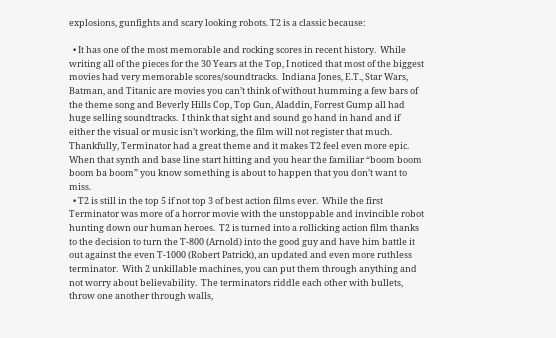explosions, gunfights and scary looking robots. T2 is a classic because:

  • It has one of the most memorable and rocking scores in recent history.  While writing all of the pieces for the 30 Years at the Top, I noticed that most of the biggest movies had very memorable scores/soundtracks.  Indiana Jones, E.T., Star Wars, Batman, and Titanic are movies you can’t think of without humming a few bars of the theme song and Beverly Hills Cop, Top Gun, Aladdin, Forrest Gump all had huge selling soundtracks.  I think that sight and sound go hand in hand and if either the visual or music isn’t working, the film will not register that much.  Thankfully, Terminator had a great theme and it makes T2 feel even more epic.  When that synth and base line start hitting and you hear the familiar “boom boom boom ba boom” you know something is about to happen that you don’t want to miss.
  • T2 is still in the top 5 if not top 3 of best action films ever.  While the first Terminator was more of a horror movie with the unstoppable and invincible robot hunting down our human heroes.  T2 is turned into a rollicking action film thanks to the decision to turn the T-800 (Arnold) into the good guy and have him battle it out against the even T-1000 (Robert Patrick), an updated and even more ruthless terminator.  With 2 unkillable machines, you can put them through anything and not worry about believability.  The terminators riddle each other with bullets, throw one another through walls,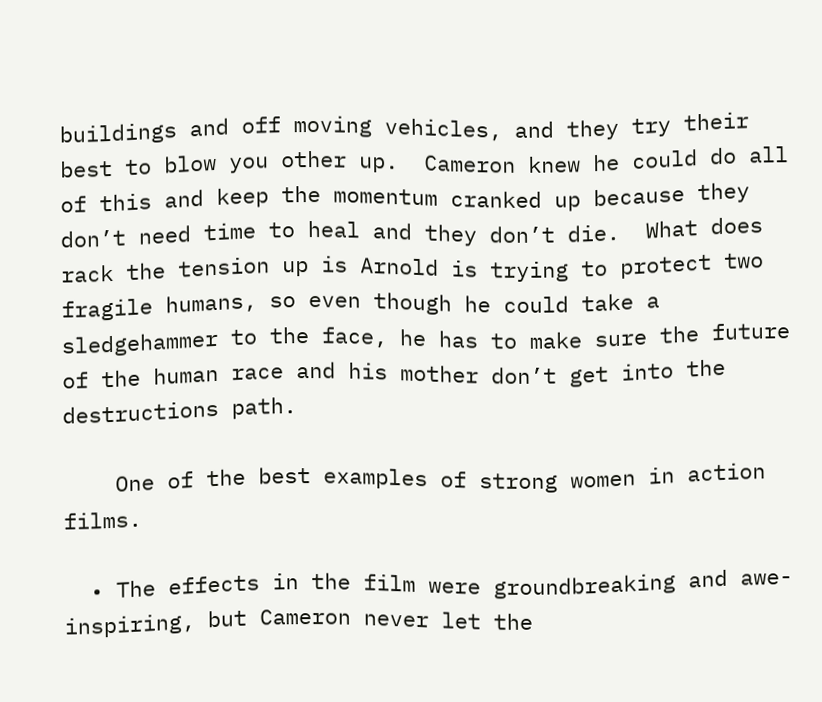buildings and off moving vehicles, and they try their best to blow you other up.  Cameron knew he could do all of this and keep the momentum cranked up because they don’t need time to heal and they don’t die.  What does rack the tension up is Arnold is trying to protect two fragile humans, so even though he could take a sledgehammer to the face, he has to make sure the future of the human race and his mother don’t get into the destructions path.

    One of the best examples of strong women in action films.

  • The effects in the film were groundbreaking and awe-inspiring, but Cameron never let the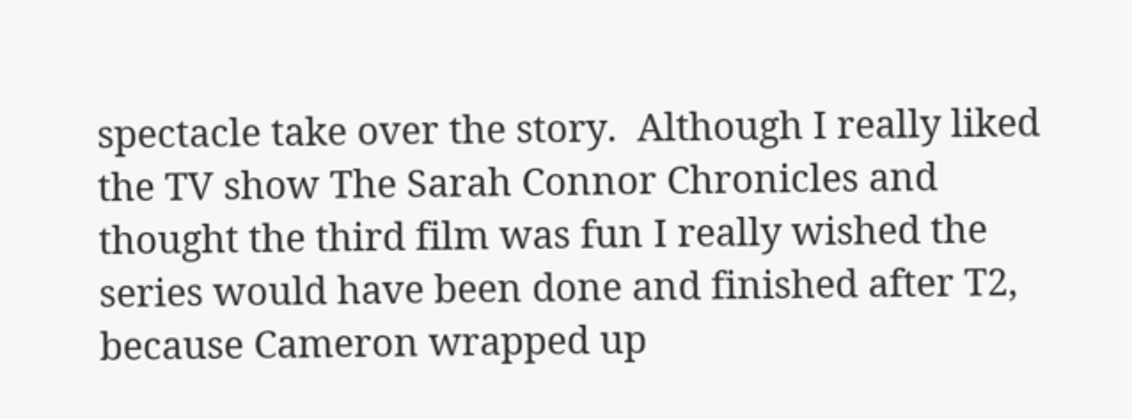spectacle take over the story.  Although I really liked the TV show The Sarah Connor Chronicles and thought the third film was fun I really wished the series would have been done and finished after T2, because Cameron wrapped up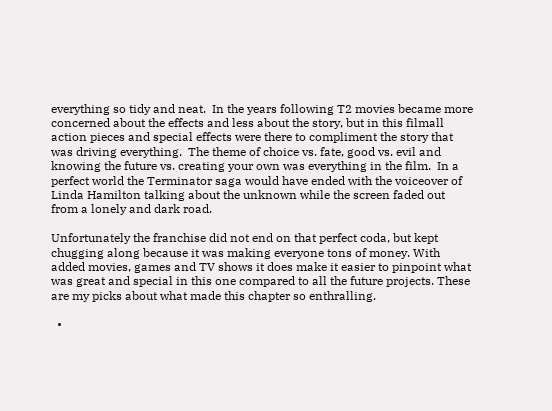everything so tidy and neat.  In the years following T2 movies became more concerned about the effects and less about the story, but in this filmall action pieces and special effects were there to compliment the story that was driving everything.  The theme of choice vs. fate, good vs. evil and knowing the future vs. creating your own was everything in the film.  In a perfect world the Terminator saga would have ended with the voiceover of Linda Hamilton talking about the unknown while the screen faded out from a lonely and dark road.

Unfortunately the franchise did not end on that perfect coda, but kept chugging along because it was making everyone tons of money. With added movies, games and TV shows it does make it easier to pinpoint what was great and special in this one compared to all the future projects. These are my picks about what made this chapter so enthralling.

  •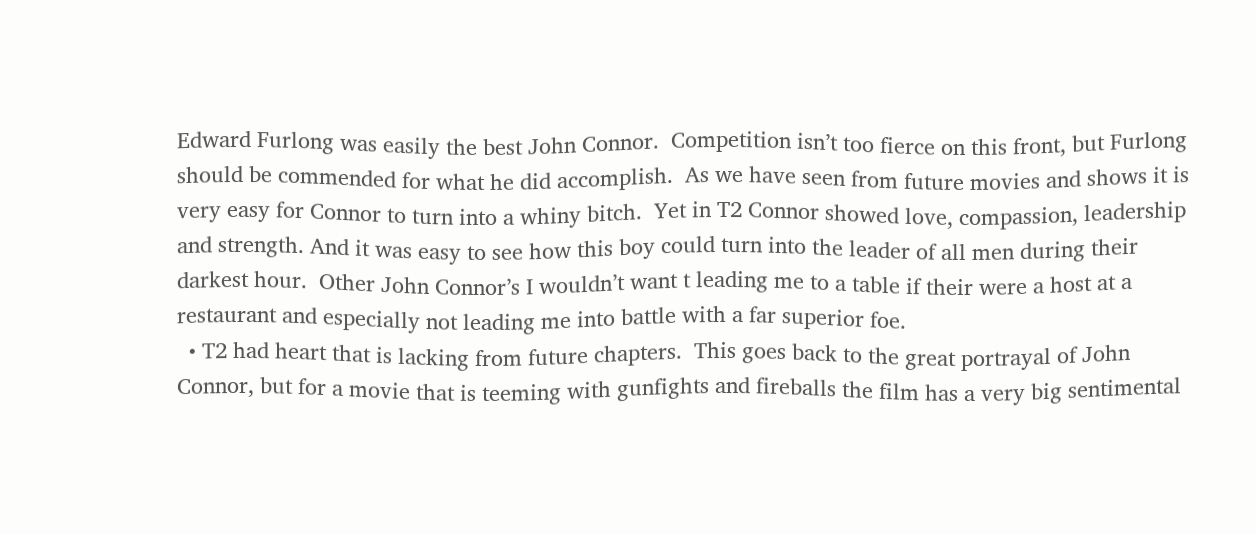Edward Furlong was easily the best John Connor.  Competition isn’t too fierce on this front, but Furlong should be commended for what he did accomplish.  As we have seen from future movies and shows it is very easy for Connor to turn into a whiny bitch.  Yet in T2 Connor showed love, compassion, leadership and strength. And it was easy to see how this boy could turn into the leader of all men during their darkest hour.  Other John Connor’s I wouldn’t want t leading me to a table if their were a host at a restaurant and especially not leading me into battle with a far superior foe.
  • T2 had heart that is lacking from future chapters.  This goes back to the great portrayal of John Connor, but for a movie that is teeming with gunfights and fireballs the film has a very big sentimental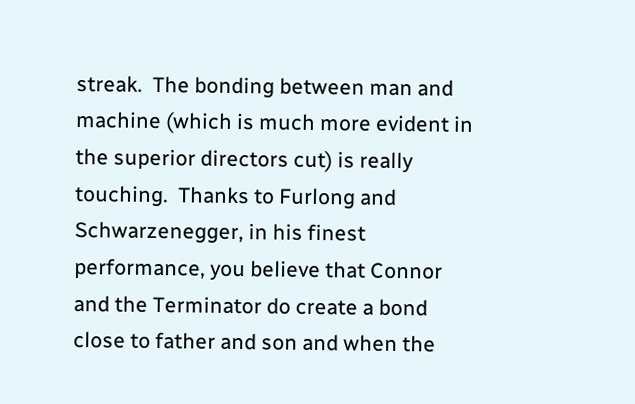streak.  The bonding between man and machine (which is much more evident in the superior directors cut) is really touching.  Thanks to Furlong and Schwarzenegger, in his finest performance, you believe that Connor and the Terminator do create a bond close to father and son and when the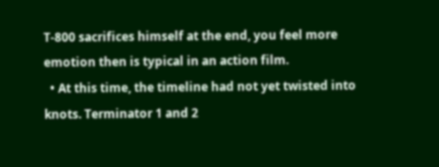T-800 sacrifices himself at the end, you feel more emotion then is typical in an action film.
  • At this time, the timeline had not yet twisted into knots. Terminator 1 and 2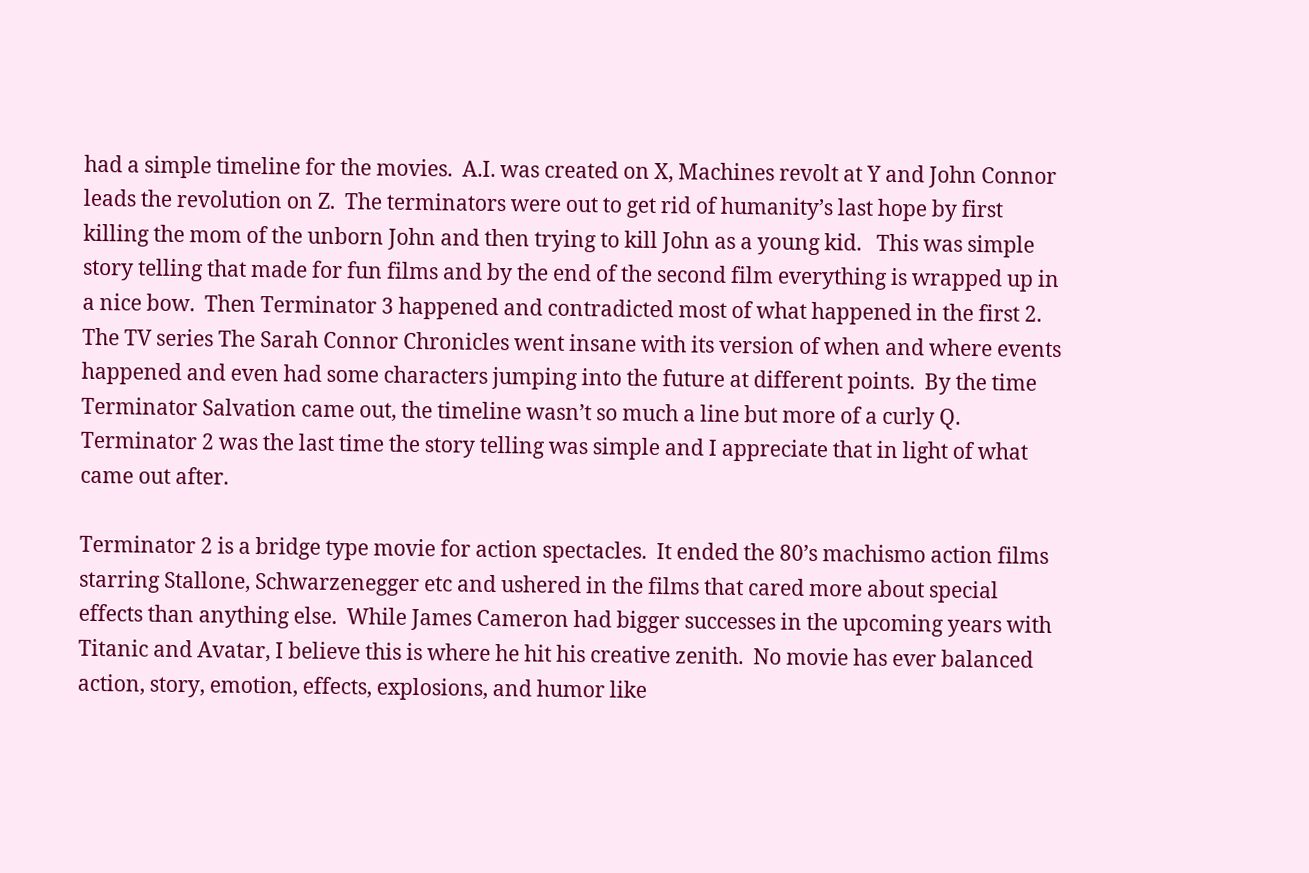had a simple timeline for the movies.  A.I. was created on X, Machines revolt at Y and John Connor leads the revolution on Z.  The terminators were out to get rid of humanity’s last hope by first killing the mom of the unborn John and then trying to kill John as a young kid.   This was simple story telling that made for fun films and by the end of the second film everything is wrapped up in a nice bow.  Then Terminator 3 happened and contradicted most of what happened in the first 2.  The TV series The Sarah Connor Chronicles went insane with its version of when and where events happened and even had some characters jumping into the future at different points.  By the time Terminator Salvation came out, the timeline wasn’t so much a line but more of a curly Q.  Terminator 2 was the last time the story telling was simple and I appreciate that in light of what came out after.

Terminator 2 is a bridge type movie for action spectacles.  It ended the 80’s machismo action films starring Stallone, Schwarzenegger etc and ushered in the films that cared more about special effects than anything else.  While James Cameron had bigger successes in the upcoming years with Titanic and Avatar, I believe this is where he hit his creative zenith.  No movie has ever balanced action, story, emotion, effects, explosions, and humor like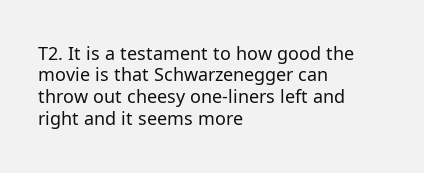T2. It is a testament to how good the movie is that Schwarzenegger can throw out cheesy one-liners left and right and it seems more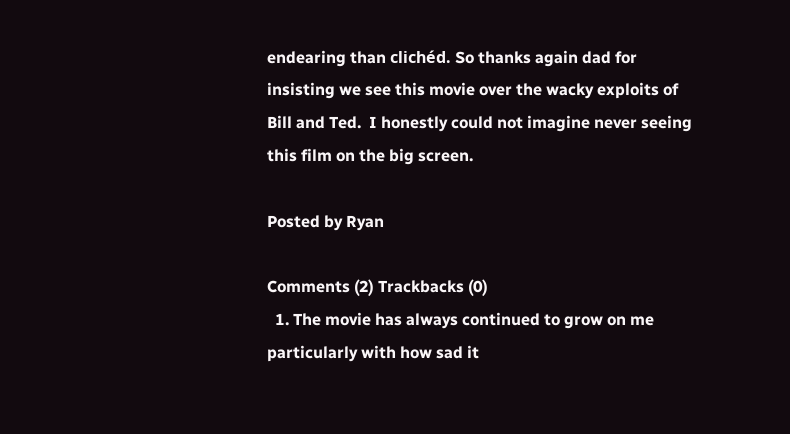endearing than clichéd. So thanks again dad for insisting we see this movie over the wacky exploits of Bill and Ted.  I honestly could not imagine never seeing this film on the big screen.

Posted by Ryan

Comments (2) Trackbacks (0)
  1. The movie has always continued to grow on me particularly with how sad it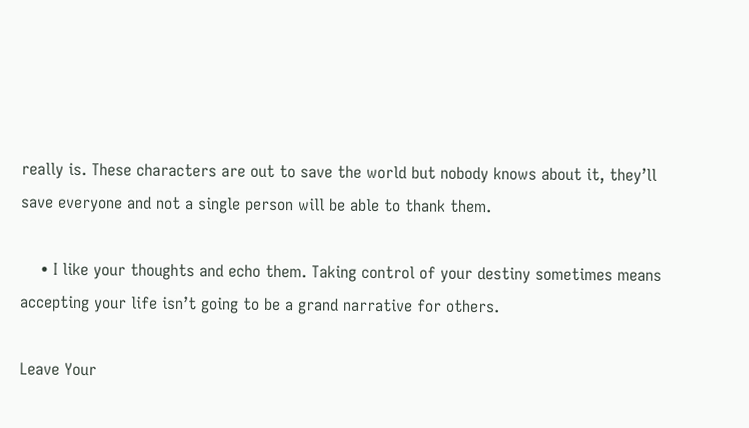really is. These characters are out to save the world but nobody knows about it, they’ll save everyone and not a single person will be able to thank them.

    • I like your thoughts and echo them. Taking control of your destiny sometimes means accepting your life isn’t going to be a grand narrative for others.

Leave Your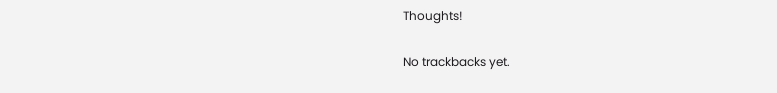Thoughts!

No trackbacks yet.